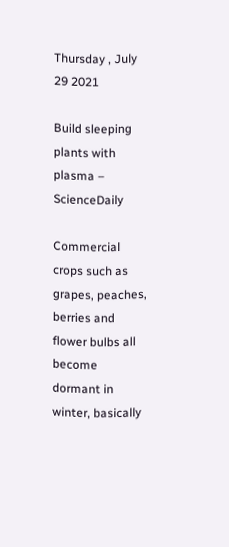Thursday , July 29 2021

Build sleeping plants with plasma – ScienceDaily

Commercial crops such as grapes, peaches, berries and flower bulbs all become dormant in winter, basically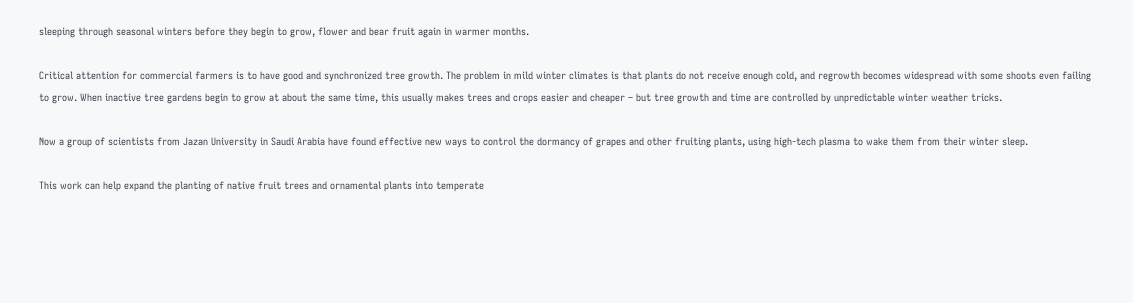sleeping through seasonal winters before they begin to grow, flower and bear fruit again in warmer months.

Critical attention for commercial farmers is to have good and synchronized tree growth. The problem in mild winter climates is that plants do not receive enough cold, and regrowth becomes widespread with some shoots even failing to grow. When inactive tree gardens begin to grow at about the same time, this usually makes trees and crops easier and cheaper – but tree growth and time are controlled by unpredictable winter weather tricks.

Now a group of scientists from Jazan University in Saudi Arabia have found effective new ways to control the dormancy of grapes and other fruiting plants, using high-tech plasma to wake them from their winter sleep.

This work can help expand the planting of native fruit trees and ornamental plants into temperate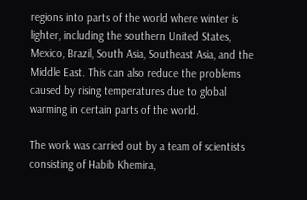regions into parts of the world where winter is lighter, including the southern United States, Mexico, Brazil, South Asia, Southeast Asia, and the Middle East. This can also reduce the problems caused by rising temperatures due to global warming in certain parts of the world.

The work was carried out by a team of scientists consisting of Habib Khemira,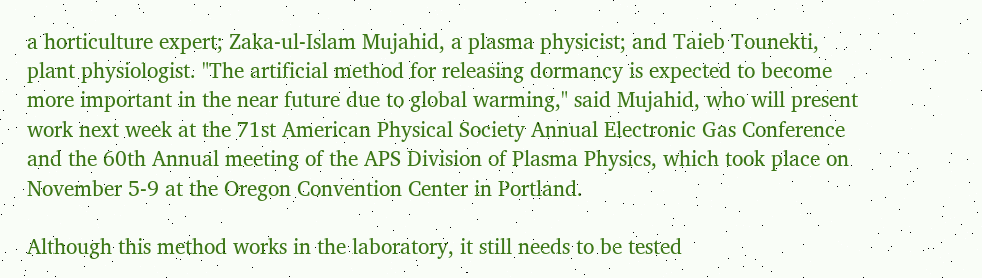a horticulture expert; Zaka-ul-Islam Mujahid, a plasma physicist; and Taieb Tounekti, plant physiologist. "The artificial method for releasing dormancy is expected to become more important in the near future due to global warming," said Mujahid, who will present work next week at the 71st American Physical Society Annual Electronic Gas Conference and the 60th Annual meeting of the APS Division of Plasma Physics, which took place on November 5-9 at the Oregon Convention Center in Portland.

Although this method works in the laboratory, it still needs to be tested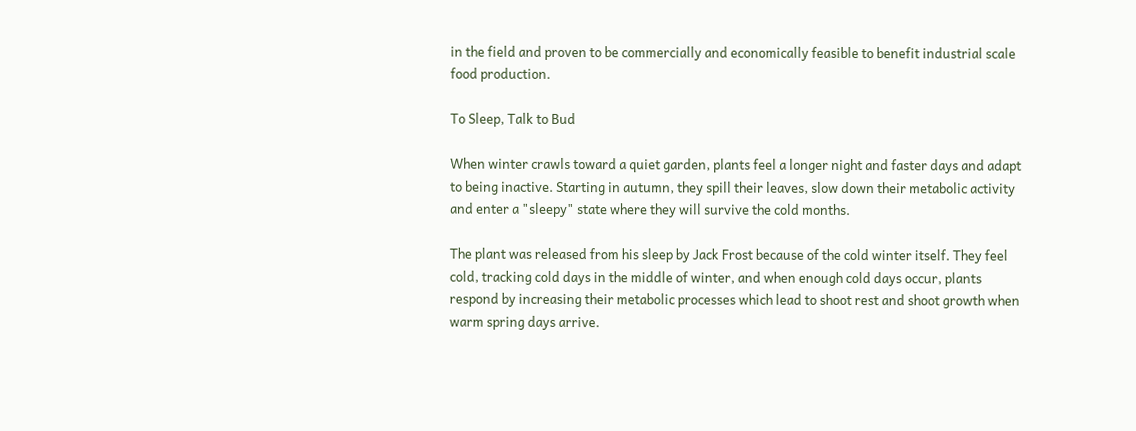in the field and proven to be commercially and economically feasible to benefit industrial scale food production.

To Sleep, Talk to Bud

When winter crawls toward a quiet garden, plants feel a longer night and faster days and adapt to being inactive. Starting in autumn, they spill their leaves, slow down their metabolic activity and enter a "sleepy" state where they will survive the cold months.

The plant was released from his sleep by Jack Frost because of the cold winter itself. They feel cold, tracking cold days in the middle of winter, and when enough cold days occur, plants respond by increasing their metabolic processes which lead to shoot rest and shoot growth when warm spring days arrive.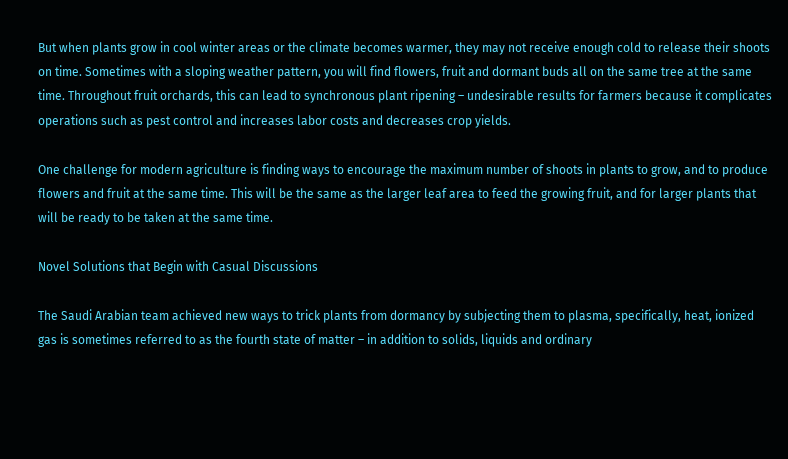But when plants grow in cool winter areas or the climate becomes warmer, they may not receive enough cold to release their shoots on time. Sometimes with a sloping weather pattern, you will find flowers, fruit and dormant buds all on the same tree at the same time. Throughout fruit orchards, this can lead to synchronous plant ripening – undesirable results for farmers because it complicates operations such as pest control and increases labor costs and decreases crop yields.

One challenge for modern agriculture is finding ways to encourage the maximum number of shoots in plants to grow, and to produce flowers and fruit at the same time. This will be the same as the larger leaf area to feed the growing fruit, and for larger plants that will be ready to be taken at the same time.

Novel Solutions that Begin with Casual Discussions

The Saudi Arabian team achieved new ways to trick plants from dormancy by subjecting them to plasma, specifically, heat, ionized gas is sometimes referred to as the fourth state of matter – in addition to solids, liquids and ordinary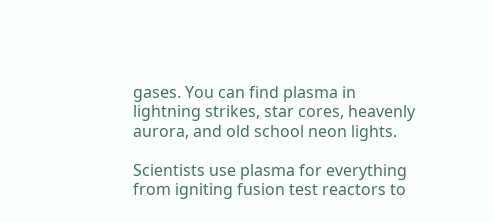gases. You can find plasma in lightning strikes, star cores, heavenly aurora, and old school neon lights.

Scientists use plasma for everything from igniting fusion test reactors to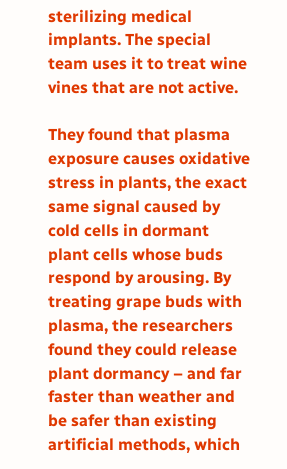sterilizing medical implants. The special team uses it to treat wine vines that are not active.

They found that plasma exposure causes oxidative stress in plants, the exact same signal caused by cold cells in dormant plant cells whose buds respond by arousing. By treating grape buds with plasma, the researchers found they could release plant dormancy – and far faster than weather and be safer than existing artificial methods, which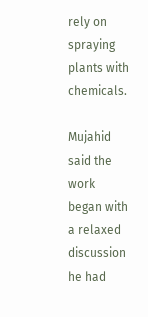rely on spraying plants with chemicals.

Mujahid said the work began with a relaxed discussion he had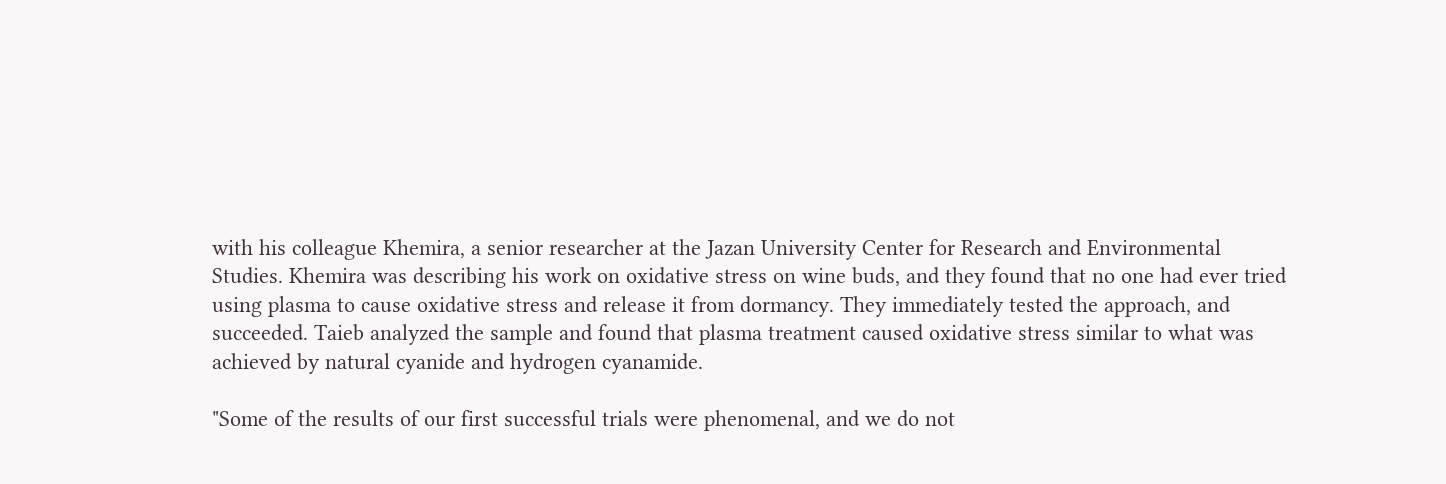with his colleague Khemira, a senior researcher at the Jazan University Center for Research and Environmental Studies. Khemira was describing his work on oxidative stress on wine buds, and they found that no one had ever tried using plasma to cause oxidative stress and release it from dormancy. They immediately tested the approach, and succeeded. Taieb analyzed the sample and found that plasma treatment caused oxidative stress similar to what was achieved by natural cyanide and hydrogen cyanamide.

"Some of the results of our first successful trials were phenomenal, and we do not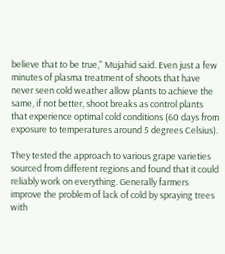believe that to be true," Mujahid said. Even just a few minutes of plasma treatment of shoots that have never seen cold weather allow plants to achieve the same, if not better, shoot breaks as control plants that experience optimal cold conditions (60 days from exposure to temperatures around 5 degrees Celsius).

They tested the approach to various grape varieties sourced from different regions and found that it could reliably work on everything. Generally farmers improve the problem of lack of cold by spraying trees with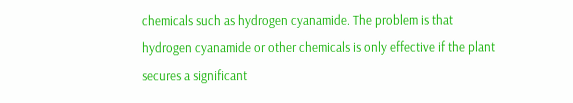chemicals such as hydrogen cyanamide. The problem is that hydrogen cyanamide or other chemicals is only effective if the plant secures a significant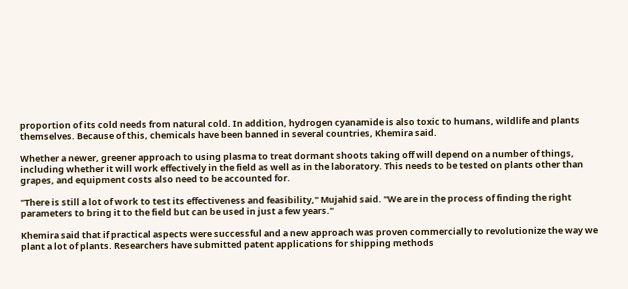proportion of its cold needs from natural cold. In addition, hydrogen cyanamide is also toxic to humans, wildlife and plants themselves. Because of this, chemicals have been banned in several countries, Khemira said.

Whether a newer, greener approach to using plasma to treat dormant shoots taking off will depend on a number of things, including whether it will work effectively in the field as well as in the laboratory. This needs to be tested on plants other than grapes, and equipment costs also need to be accounted for.

"There is still a lot of work to test its effectiveness and feasibility," Mujahid said. "We are in the process of finding the right parameters to bring it to the field but can be used in just a few years."

Khemira said that if practical aspects were successful and a new approach was proven commercially to revolutionize the way we plant a lot of plants. Researchers have submitted patent applications for shipping methods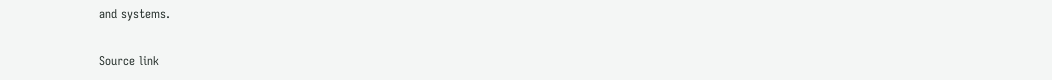and systems.

Source link